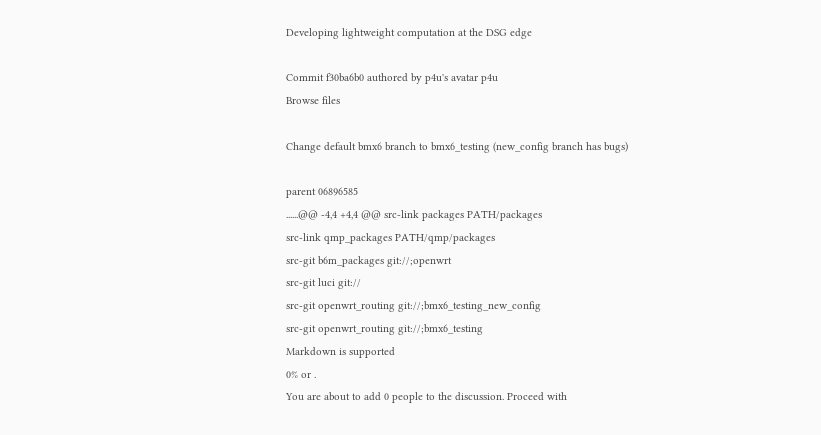Developing lightweight computation at the DSG edge

Commit f30ba6b0 authored by p4u's avatar p4u
Browse files

Change default bmx6 branch to bmx6_testing (new_config branch has bugs)

parent 06896585
......@@ -4,4 +4,4 @@ src-link packages PATH/packages
src-link qmp_packages PATH/qmp/packages
src-git b6m_packages git://;openwrt
src-git luci git://
src-git openwrt_routing git://;bmx6_testing_new_config
src-git openwrt_routing git://;bmx6_testing
Markdown is supported
0% or .
You are about to add 0 people to the discussion. Proceed with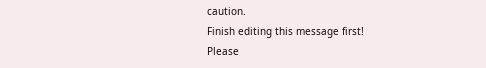caution.
Finish editing this message first!
Please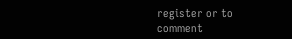register or to comment